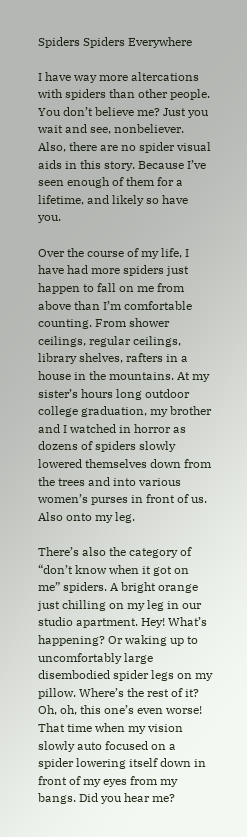Spiders Spiders Everywhere

I have way more altercations with spiders than other people. You don’t believe me? Just you wait and see, nonbeliever. Also, there are no spider visual aids in this story. Because I’ve seen enough of them for a lifetime, and likely so have you.

Over the course of my life, I have had more spiders just happen to fall on me from above than I’m comfortable counting. From shower ceilings, regular ceilings, library shelves, rafters in a house in the mountains. At my sister’s hours long outdoor college graduation, my brother and I watched in horror as dozens of spiders slowly lowered themselves down from the trees and into various women’s purses in front of us. Also onto my leg.

There’s also the category of “don’t know when it got on me” spiders. A bright orange just chilling on my leg in our studio apartment. Hey! What’s happening? Or waking up to uncomfortably large disembodied spider legs on my pillow. Where’s the rest of it? Oh, oh, this one’s even worse! That time when my vision slowly auto focused on a spider lowering itself down in front of my eyes from my bangs. Did you hear me?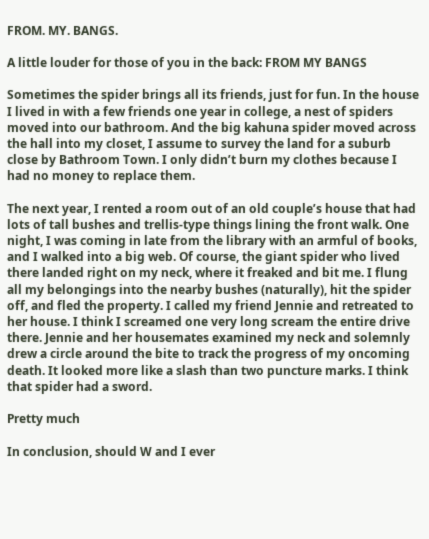FROM. MY. BANGS.

A little louder for those of you in the back: FROM MY BANGS

Sometimes the spider brings all its friends, just for fun. In the house I lived in with a few friends one year in college, a nest of spiders moved into our bathroom. And the big kahuna spider moved across the hall into my closet, I assume to survey the land for a suburb close by Bathroom Town. I only didn’t burn my clothes because I had no money to replace them.

The next year, I rented a room out of an old couple’s house that had lots of tall bushes and trellis-type things lining the front walk. One night, I was coming in late from the library with an armful of books, and I walked into a big web. Of course, the giant spider who lived there landed right on my neck, where it freaked and bit me. I flung all my belongings into the nearby bushes (naturally), hit the spider off, and fled the property. I called my friend Jennie and retreated to her house. I think I screamed one very long scream the entire drive there. Jennie and her housemates examined my neck and solemnly drew a circle around the bite to track the progress of my oncoming death. It looked more like a slash than two puncture marks. I think that spider had a sword.

Pretty much

In conclusion, should W and I ever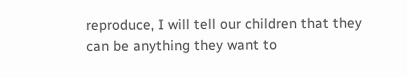reproduce, I will tell our children that they can be anything they want to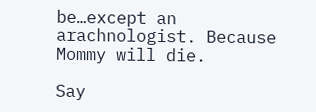be…except an arachnologist. Because Mommy will die.

Say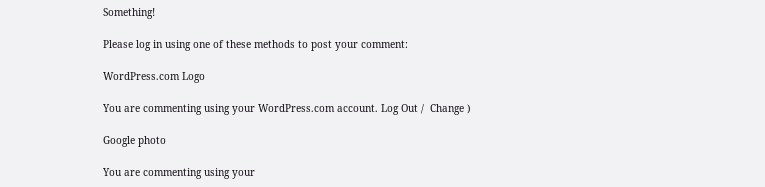Something!

Please log in using one of these methods to post your comment:

WordPress.com Logo

You are commenting using your WordPress.com account. Log Out /  Change )

Google photo

You are commenting using your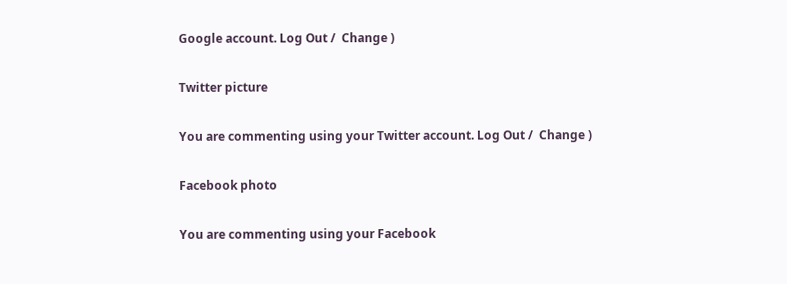Google account. Log Out /  Change )

Twitter picture

You are commenting using your Twitter account. Log Out /  Change )

Facebook photo

You are commenting using your Facebook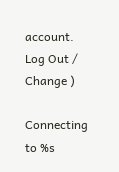account. Log Out /  Change )

Connecting to %s